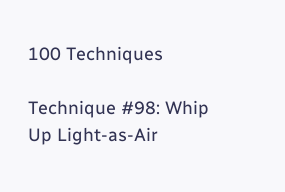100 Techniques

Technique #98: Whip Up Light-as-Air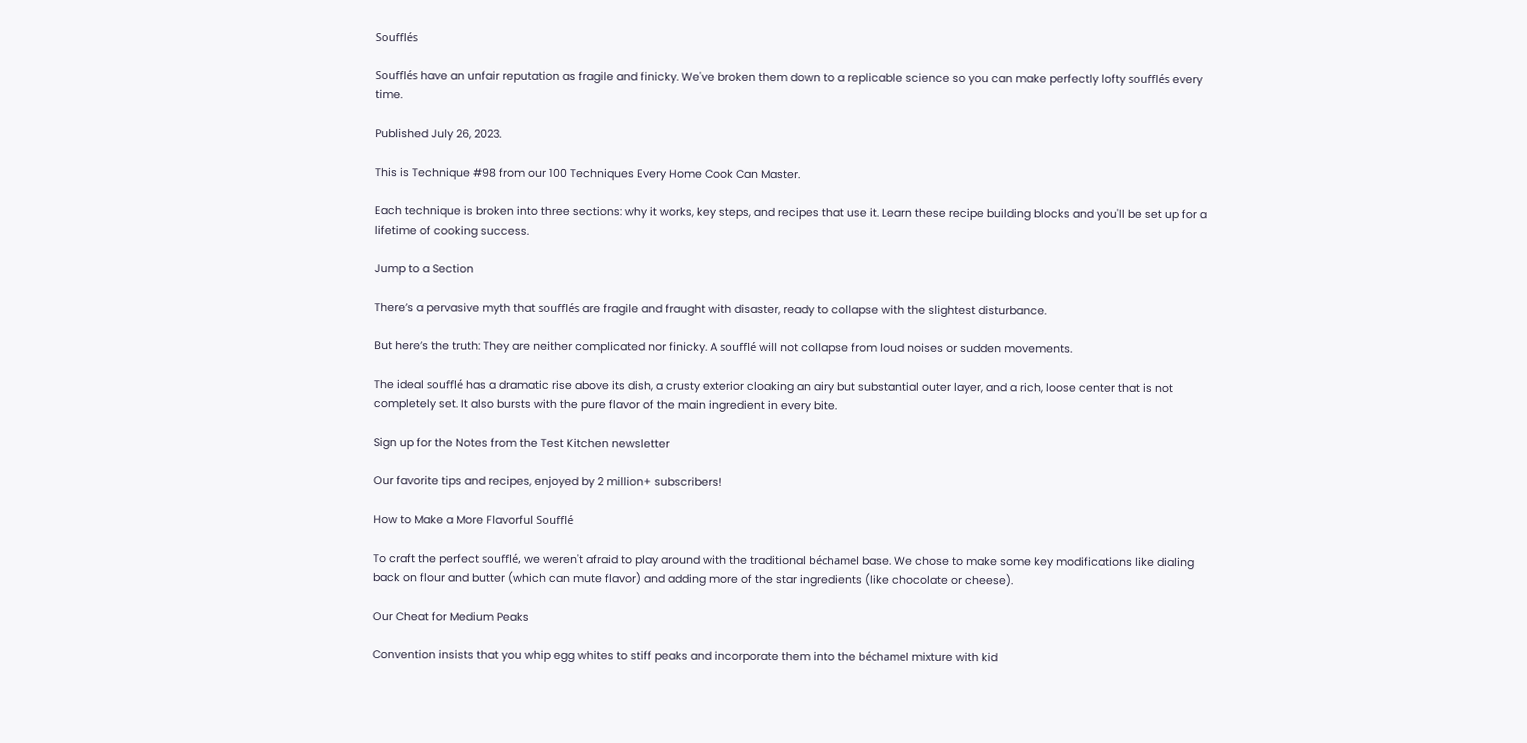Soufflés

Soufflés have an unfair reputation as fragile and finicky. We've broken them down to a replicable science so you can make perfectly lofty soufflés every time.

Published July 26, 2023.

This is Technique #98 from our 100 Techniques Every Home Cook Can Master.

Each technique is broken into three sections: why it works, key steps, and recipes that use it. Learn these recipe building blocks and you'll be set up for a lifetime of cooking success.

Jump to a Section

There’s a pervasive myth that soufflés are fragile and fraught with disaster, ready to collapse with the slightest disturbance.

But here’s the truth: They are neither complicated nor finicky. A soufflé will not collapse from loud noises or sudden movements.

The ideal soufflé has a dramatic rise above its dish, a crusty exterior cloaking an airy but substantial outer layer, and a rich, loose center that is not completely set. It also bursts with the pure flavor of the main ingredient in every bite.

Sign up for the Notes from the Test Kitchen newsletter

Our favorite tips and recipes, enjoyed by 2 million+ subscribers!

How to Make a More Flavorful Soufflé

To craft the perfect soufflé, we weren't afraid to play around with the traditional béchamel base. We chose to make some key modifications like dialing back on flour and butter (which can mute flavor) and adding more of the star ingredients (like chocolate or cheese).

Our Cheat for Medium Peaks

Convention insists that you whip egg whites to stiff peaks and incorporate them into the béchamel mixture with kid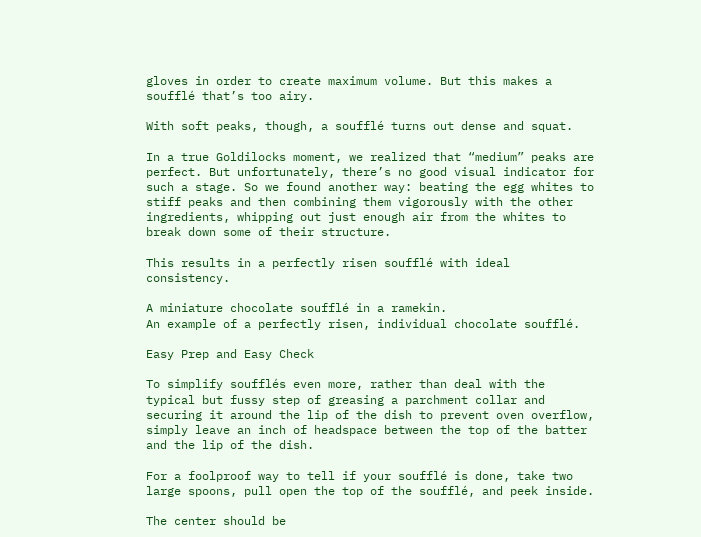gloves in order to create maximum volume. But this makes a soufflé that’s too airy.

With soft peaks, though, a soufflé turns out dense and squat.

In a true Goldilocks moment, we realized that “medium” peaks are perfect. But unfortunately, there’s no good visual indicator for such a stage. So we found another way: beating the egg whites to stiff peaks and then combining them vigorously with the other ingredients, whipping out just enough air from the whites to break down some of their structure.

This results in a perfectly risen soufflé with ideal consistency.

A miniature chocolate soufflé in a ramekin.
An example of a perfectly risen, individual chocolate soufflé.

Easy Prep and Easy Check

To simplify soufflés even more, rather than deal with the typical but fussy step of greasing a parchment collar and securing it around the lip of the dish to prevent oven overflow, simply leave an inch of headspace between the top of the batter and the lip of the dish.

For a foolproof way to tell if your soufflé is done, take two large spoons, pull open the top of the soufflé, and peek inside.

The center should be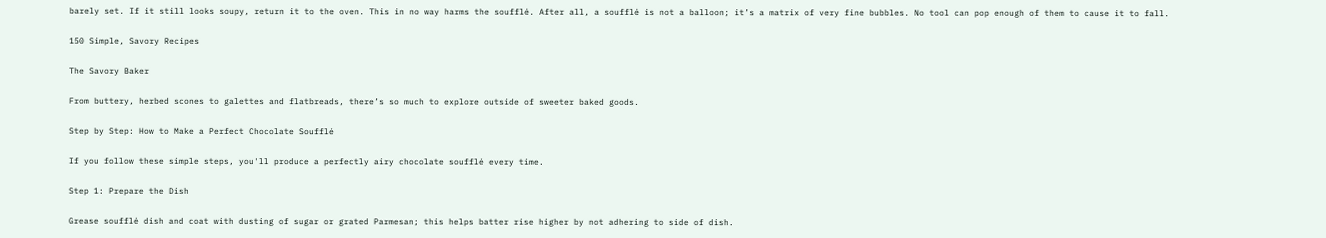barely set. If it still looks soupy, return it to the oven. This in no way harms the soufflé. After all, a soufflé is not a balloon; it’s a matrix of very fine bubbles. No tool can pop enough of them to cause it to fall.

150 Simple, Savory Recipes

The Savory Baker

From buttery, herbed scones to galettes and flatbreads, there’s so much to explore outside of sweeter baked goods.

Step by Step: How to Make a Perfect Chocolate Soufflé

If you follow these simple steps, you'll produce a perfectly airy chocolate soufflé every time.

Step 1: Prepare the Dish

Grease soufflé dish and coat with dusting of sugar or grated Parmesan; this helps batter rise higher by not adhering to side of dish.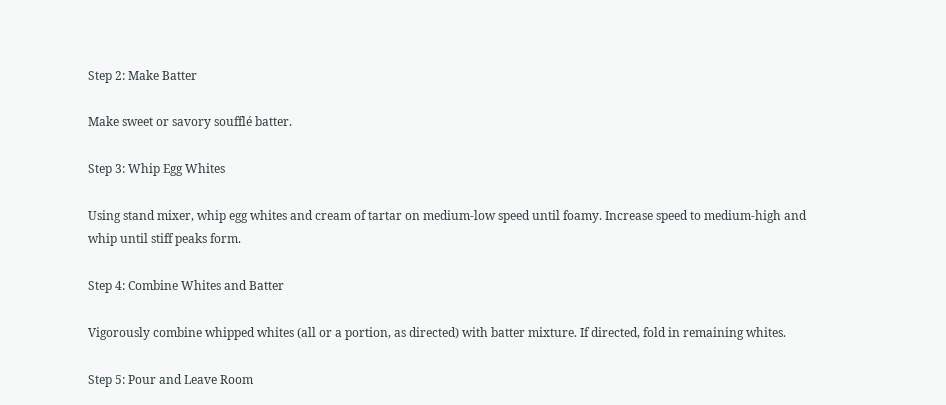Step 2: Make Batter

Make sweet or savory soufflé batter.

Step 3: Whip Egg Whites

Using stand mixer, whip egg whites and cream of tartar on medium-low speed until foamy. Increase speed to medium-high and whip until stiff peaks form.

Step 4: Combine Whites and Batter

Vigorously combine whipped whites (all or a portion, as directed) with batter mixture. If directed, fold in remaining whites.

Step 5: Pour and Leave Room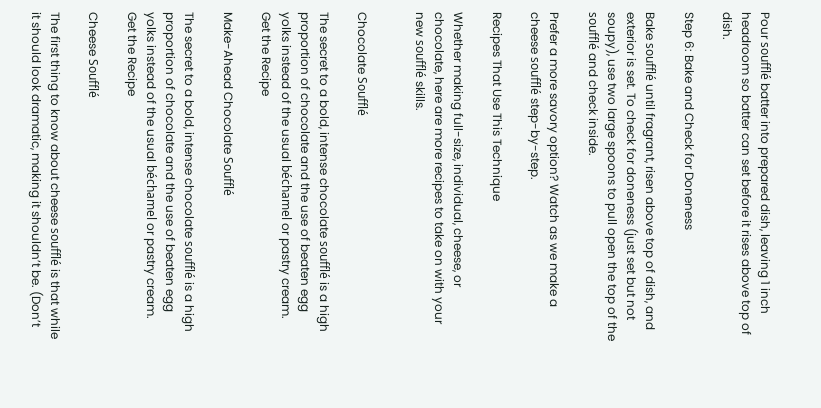Pour soufflé batter into prepared dish, leaving 1 inch headroom so batter can set before it rises above top of dish.

Step 6: Bake and Check for Doneness

Bake soufflé until fragrant, risen above top of dish, and exterior is set. To check for doneness (just set but not soupy), use two large spoons to pull open the top of the soufflé and check inside.

Prefer a more savory option? Watch as we make a cheese soufflé step-by-step.

Recipes That Use This Technique

Whether making full-size, individual, cheese, or chocolate, here are more recipes to take on with your new soufflé skills.


Chocolate Soufflé

The secret to a bold, intense chocolate soufflé is a high proportion of chocolate and the use of beaten egg yolks instead of the usual béchamel or pastry cream.
Get the Recipe

Make-Ahead Chocolate Soufflé

The secret to a bold, intense chocolate soufflé is a high proportion of chocolate and the use of beaten egg yolks instead of the usual béchamel or pastry cream.
Get the Recipe

Cheese Soufflé

The first thing to know about cheese soufflé is that while it should look dramatic, making it shouldn’t be. (Don’t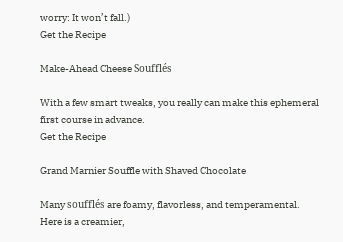worry: It won’t fall.)
Get the Recipe

Make-Ahead Cheese Soufflés

With a few smart tweaks, you really can make this ephemeral first course in advance.
Get the Recipe

Grand Marnier Souffle with Shaved Chocolate

Many soufflés are foamy, flavorless, and temperamental. Here is a creamier,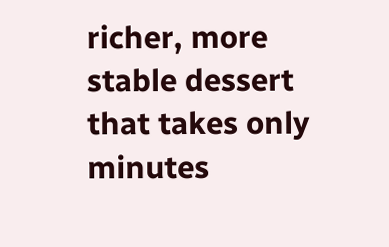richer, more stable dessert that takes only minutes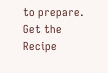to prepare.
Get the Recipe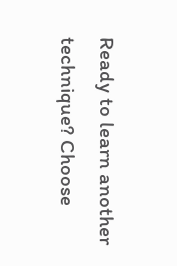Ready to learn another technique? Choose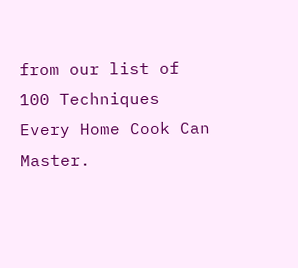from our list of 100 Techniques Every Home Cook Can Master.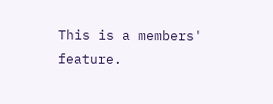This is a members' feature.